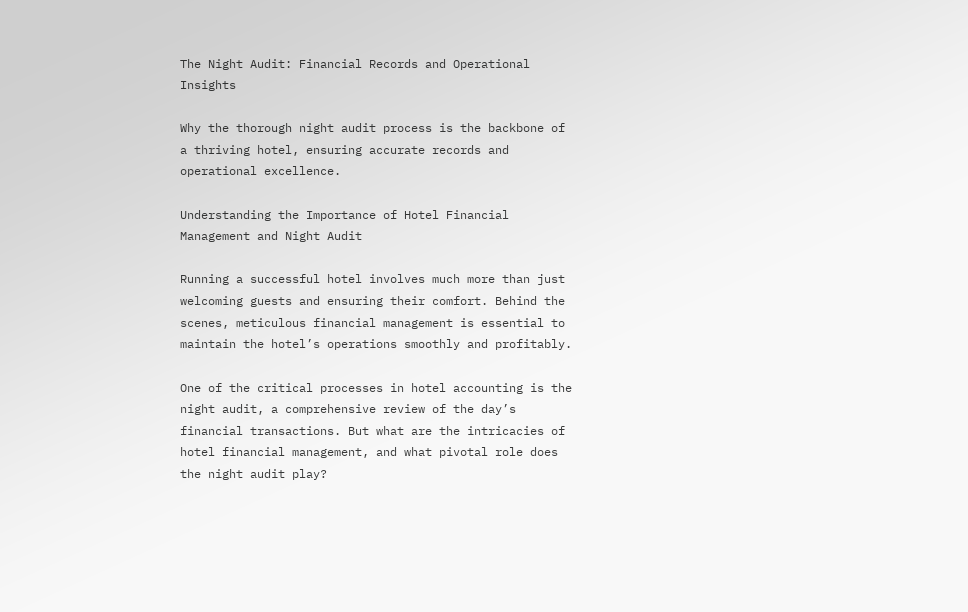The Night Audit: Financial Records and Operational Insights

Why the thorough night audit process is the backbone of a thriving hotel, ensuring accurate records and operational excellence.

Understanding the Importance of Hotel Financial Management and Night Audit

Running a successful hotel involves much more than just welcoming guests and ensuring their comfort. Behind the scenes, meticulous financial management is essential to maintain the hotel’s operations smoothly and profitably.

One of the critical processes in hotel accounting is the night audit, a comprehensive review of the day’s financial transactions. But what are the intricacies of hotel financial management, and what pivotal role does the night audit play?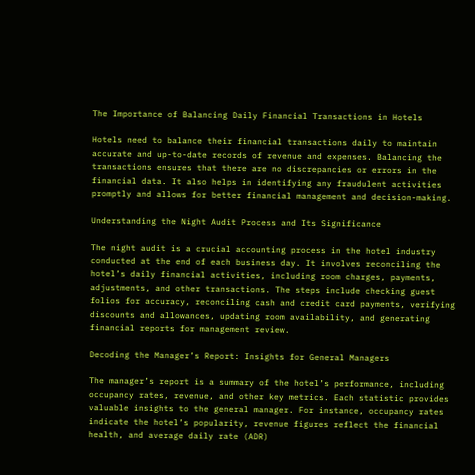The Importance of Balancing Daily Financial Transactions in Hotels

Hotels need to balance their financial transactions daily to maintain accurate and up-to-date records of revenue and expenses. Balancing the transactions ensures that there are no discrepancies or errors in the financial data. It also helps in identifying any fraudulent activities promptly and allows for better financial management and decision-making.

Understanding the Night Audit Process and Its Significance

The night audit is a crucial accounting process in the hotel industry conducted at the end of each business day. It involves reconciling the hotel’s daily financial activities, including room charges, payments, adjustments, and other transactions. The steps include checking guest folios for accuracy, reconciling cash and credit card payments, verifying discounts and allowances, updating room availability, and generating financial reports for management review.

Decoding the Manager’s Report: Insights for General Managers

The manager’s report is a summary of the hotel’s performance, including occupancy rates, revenue, and other key metrics. Each statistic provides valuable insights to the general manager. For instance, occupancy rates indicate the hotel’s popularity, revenue figures reflect the financial health, and average daily rate (ADR)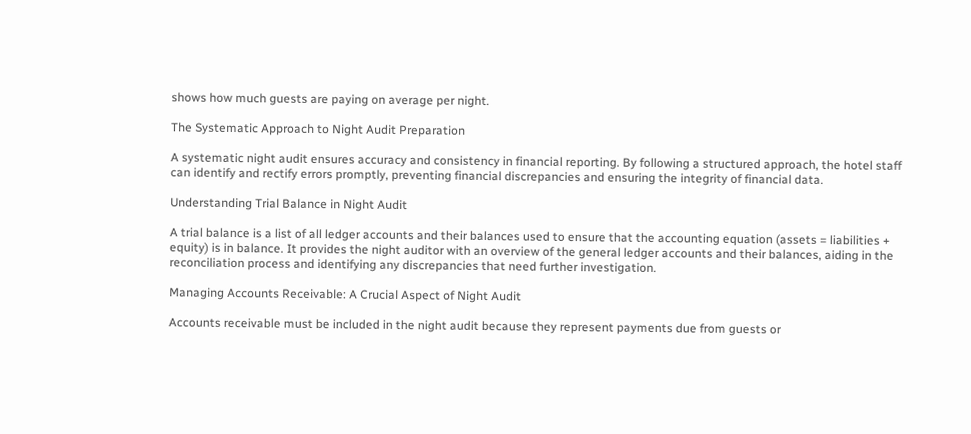shows how much guests are paying on average per night.

The Systematic Approach to Night Audit Preparation

A systematic night audit ensures accuracy and consistency in financial reporting. By following a structured approach, the hotel staff can identify and rectify errors promptly, preventing financial discrepancies and ensuring the integrity of financial data.

Understanding Trial Balance in Night Audit

A trial balance is a list of all ledger accounts and their balances used to ensure that the accounting equation (assets = liabilities + equity) is in balance. It provides the night auditor with an overview of the general ledger accounts and their balances, aiding in the reconciliation process and identifying any discrepancies that need further investigation.

Managing Accounts Receivable: A Crucial Aspect of Night Audit

Accounts receivable must be included in the night audit because they represent payments due from guests or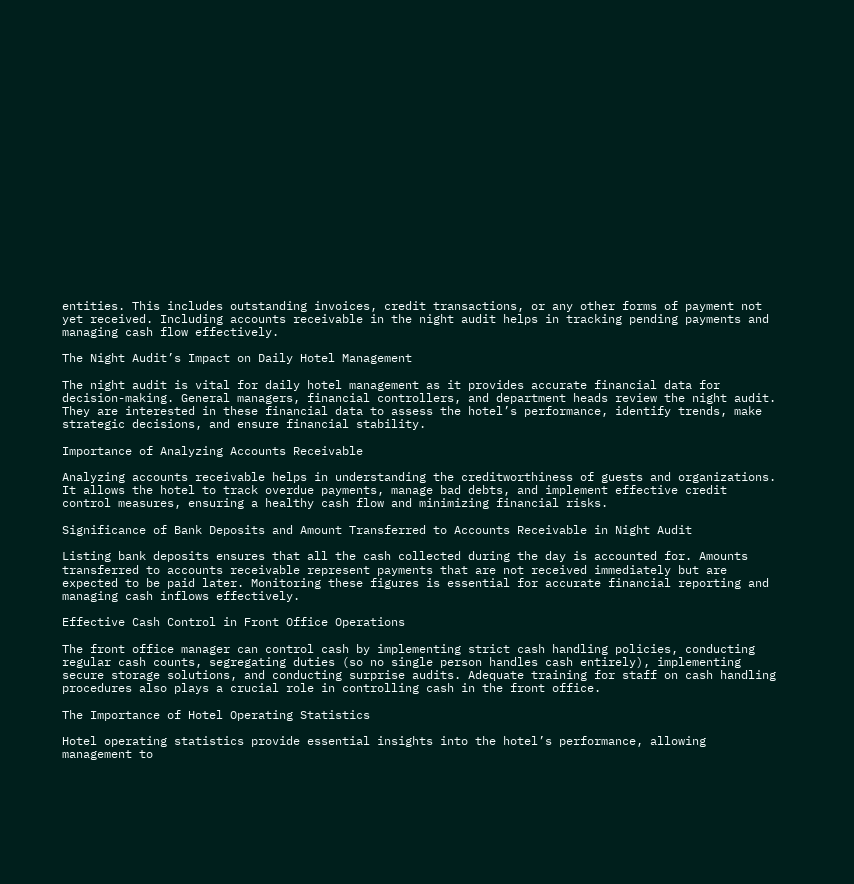entities. This includes outstanding invoices, credit transactions, or any other forms of payment not yet received. Including accounts receivable in the night audit helps in tracking pending payments and managing cash flow effectively.

The Night Audit’s Impact on Daily Hotel Management

The night audit is vital for daily hotel management as it provides accurate financial data for decision-making. General managers, financial controllers, and department heads review the night audit. They are interested in these financial data to assess the hotel’s performance, identify trends, make strategic decisions, and ensure financial stability.

Importance of Analyzing Accounts Receivable

Analyzing accounts receivable helps in understanding the creditworthiness of guests and organizations. It allows the hotel to track overdue payments, manage bad debts, and implement effective credit control measures, ensuring a healthy cash flow and minimizing financial risks.

Significance of Bank Deposits and Amount Transferred to Accounts Receivable in Night Audit

Listing bank deposits ensures that all the cash collected during the day is accounted for. Amounts transferred to accounts receivable represent payments that are not received immediately but are expected to be paid later. Monitoring these figures is essential for accurate financial reporting and managing cash inflows effectively.

Effective Cash Control in Front Office Operations

The front office manager can control cash by implementing strict cash handling policies, conducting regular cash counts, segregating duties (so no single person handles cash entirely), implementing secure storage solutions, and conducting surprise audits. Adequate training for staff on cash handling procedures also plays a crucial role in controlling cash in the front office.

The Importance of Hotel Operating Statistics

Hotel operating statistics provide essential insights into the hotel’s performance, allowing management to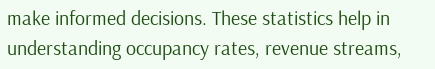make informed decisions. These statistics help in understanding occupancy rates, revenue streams,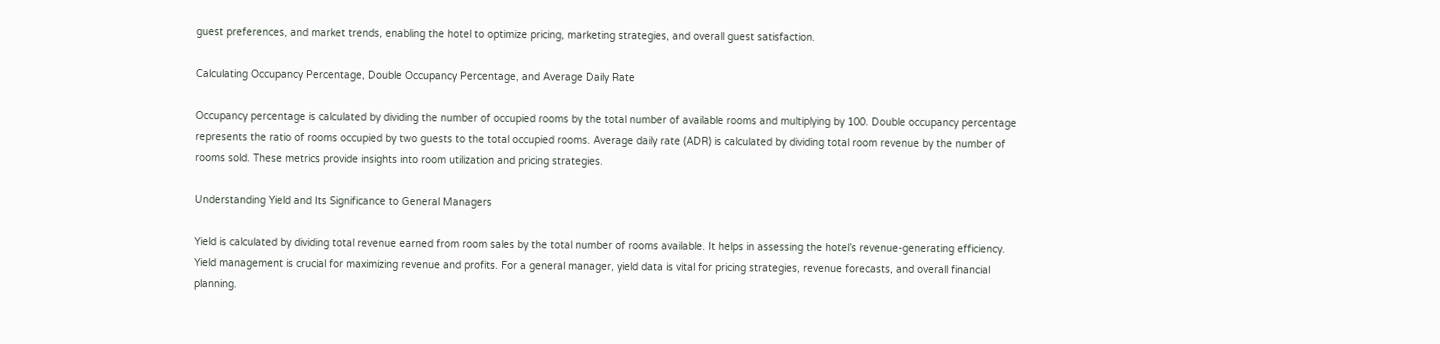guest preferences, and market trends, enabling the hotel to optimize pricing, marketing strategies, and overall guest satisfaction.

Calculating Occupancy Percentage, Double Occupancy Percentage, and Average Daily Rate

Occupancy percentage is calculated by dividing the number of occupied rooms by the total number of available rooms and multiplying by 100. Double occupancy percentage represents the ratio of rooms occupied by two guests to the total occupied rooms. Average daily rate (ADR) is calculated by dividing total room revenue by the number of rooms sold. These metrics provide insights into room utilization and pricing strategies.

Understanding Yield and Its Significance to General Managers

Yield is calculated by dividing total revenue earned from room sales by the total number of rooms available. It helps in assessing the hotel’s revenue-generating efficiency. Yield management is crucial for maximizing revenue and profits. For a general manager, yield data is vital for pricing strategies, revenue forecasts, and overall financial planning.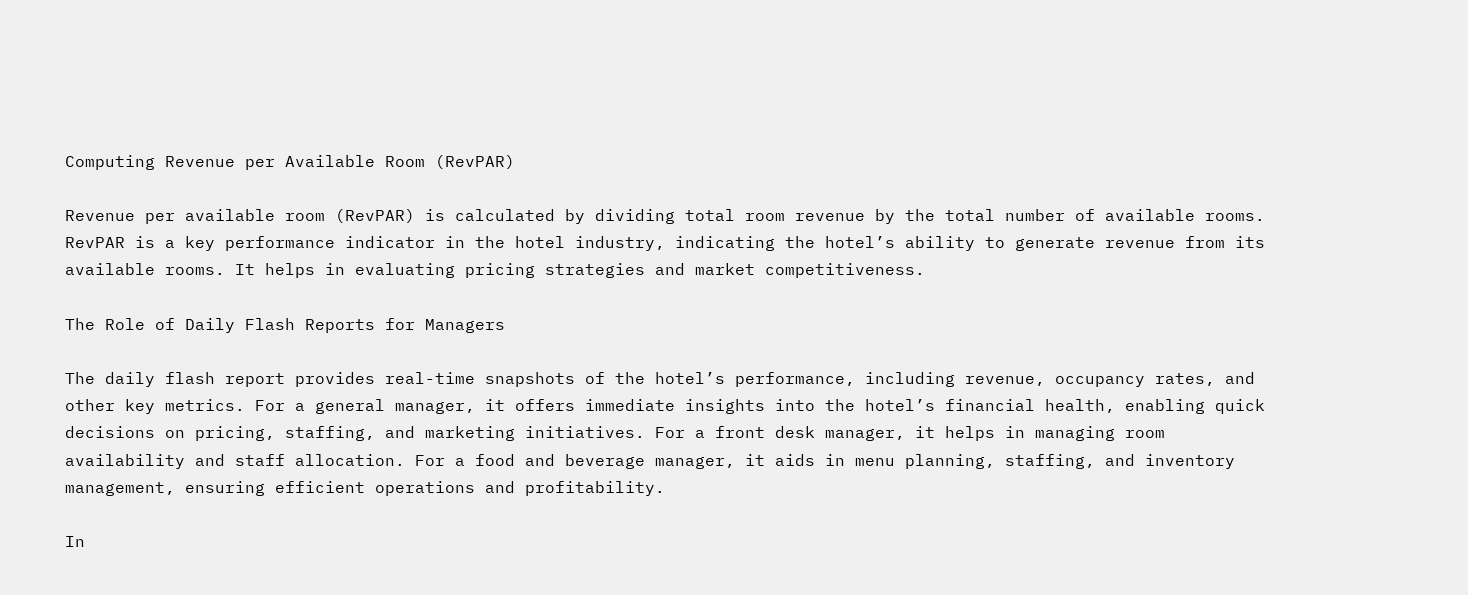Computing Revenue per Available Room (RevPAR)

Revenue per available room (RevPAR) is calculated by dividing total room revenue by the total number of available rooms. RevPAR is a key performance indicator in the hotel industry, indicating the hotel’s ability to generate revenue from its available rooms. It helps in evaluating pricing strategies and market competitiveness.

The Role of Daily Flash Reports for Managers

The daily flash report provides real-time snapshots of the hotel’s performance, including revenue, occupancy rates, and other key metrics. For a general manager, it offers immediate insights into the hotel’s financial health, enabling quick decisions on pricing, staffing, and marketing initiatives. For a front desk manager, it helps in managing room availability and staff allocation. For a food and beverage manager, it aids in menu planning, staffing, and inventory management, ensuring efficient operations and profitability.

In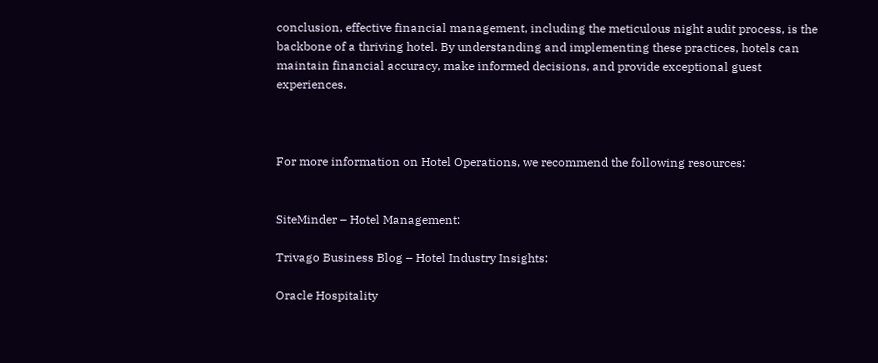conclusion, effective financial management, including the meticulous night audit process, is the backbone of a thriving hotel. By understanding and implementing these practices, hotels can maintain financial accuracy, make informed decisions, and provide exceptional guest experiences.



For more information on Hotel Operations, we recommend the following resources:


SiteMinder – Hotel Management:

Trivago Business Blog – Hotel Industry Insights:

Oracle Hospitality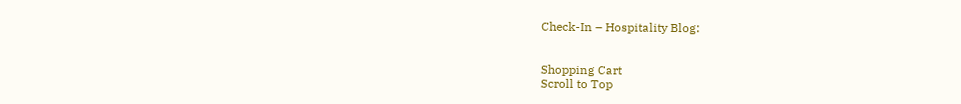Check-In – Hospitality Blog:


Shopping Cart
Scroll to Top